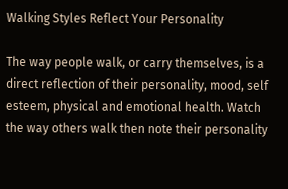Walking Styles Reflect Your Personality

The way people walk, or carry themselves, is a direct reflection of their personality, mood, self esteem, physical and emotional health. Watch the way others walk then note their personality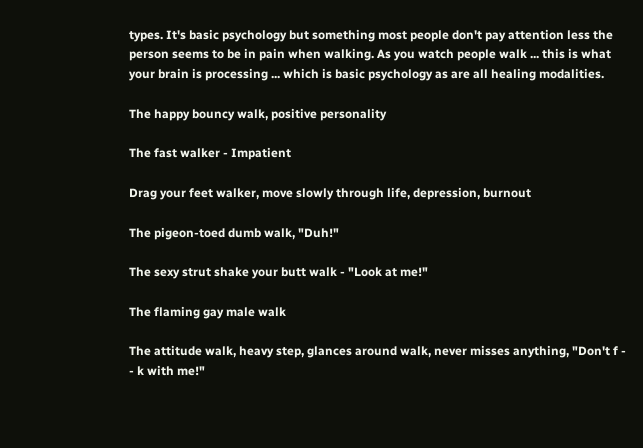types. It's basic psychology but something most people don't pay attention less the person seems to be in pain when walking. As you watch people walk ... this is what your brain is processing ... which is basic psychology as are all healing modalities.

The happy bouncy walk, positive personality

The fast walker - Impatient

Drag your feet walker, move slowly through life, depression, burnout

The pigeon-toed dumb walk, "Duh!"

The sexy strut shake your butt walk - "Look at me!"

The flaming gay male walk

The attitude walk, heavy step, glances around walk, never misses anything, "Don't f - - k with me!"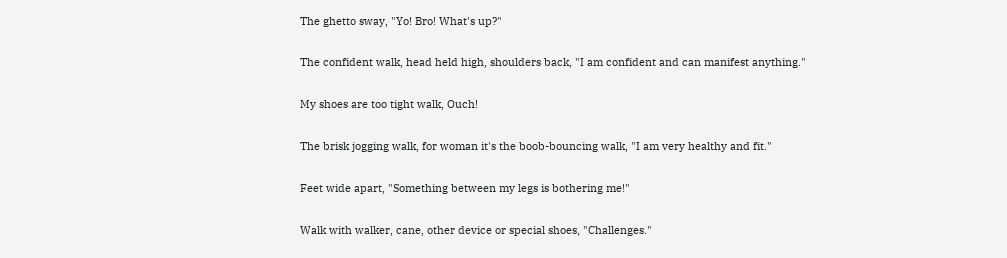The ghetto sway, "Yo! Bro! What's up?"

The confident walk, head held high, shoulders back, "I am confident and can manifest anything."

My shoes are too tight walk, Ouch!

The brisk jogging walk, for woman it's the boob-bouncing walk, "I am very healthy and fit."

Feet wide apart, "Something between my legs is bothering me!"

Walk with walker, cane, other device or special shoes, "Challenges."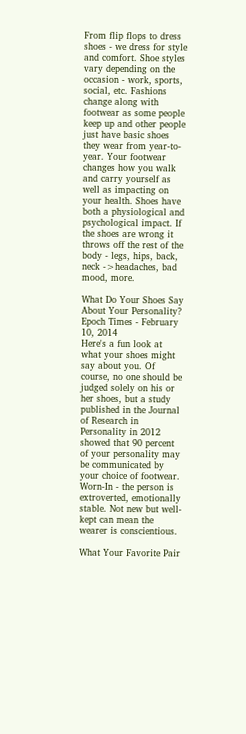From flip flops to dress shoes - we dress for style and comfort. Shoe styles vary depending on the occasion - work, sports, social, etc. Fashions change along with footwear as some people keep up and other people just have basic shoes they wear from year-to-year. Your footwear changes how you walk and carry yourself as well as impacting on your health. Shoes have both a physiological and psychological impact. If the shoes are wrong it throws off the rest of the body - legs, hips, back, neck ->headaches, bad mood, more.

What Do Your Shoes Say About Your Personality?   Epoch Times - February 10, 2014
Here's a fun look at what your shoes might say about you. Of course, no one should be judged solely on his or her shoes, but a study published in the Journal of Research in Personality in 2012 showed that 90 percent of your personality may be communicated by your choice of footwear. Worn-In - the person is extroverted, emotionally stable. Not new but well-kept can mean the wearer is conscientious.

What Your Favorite Pair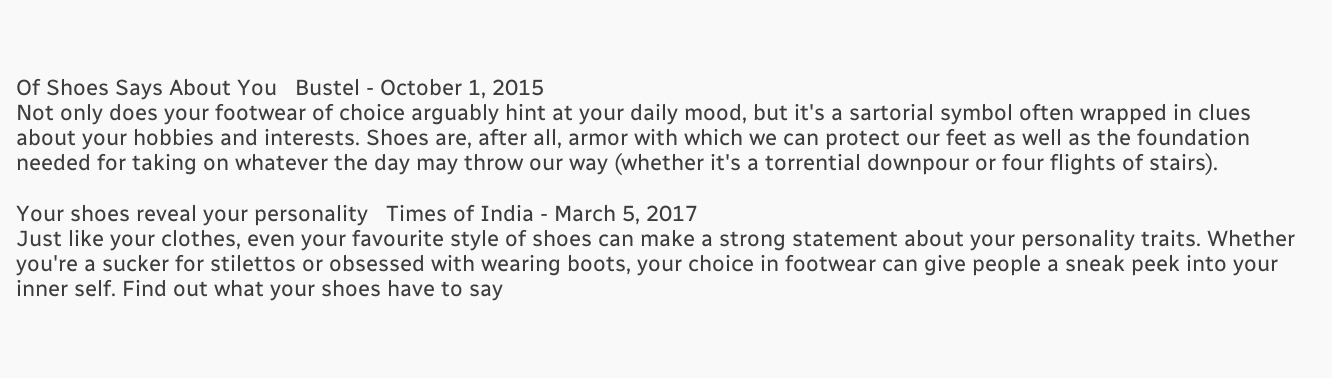Of Shoes Says About You   Bustel - October 1, 2015
Not only does your footwear of choice arguably hint at your daily mood, but it's a sartorial symbol often wrapped in clues about your hobbies and interests. Shoes are, after all, armor with which we can protect our feet as well as the foundation needed for taking on whatever the day may throw our way (whether it's a torrential downpour or four flights of stairs).

Your shoes reveal your personality   Times of India - March 5, 2017
Just like your clothes, even your favourite style of shoes can make a strong statement about your personality traits. Whether you're a sucker for stilettos or obsessed with wearing boots, your choice in footwear can give people a sneak peek into your inner self. Find out what your shoes have to say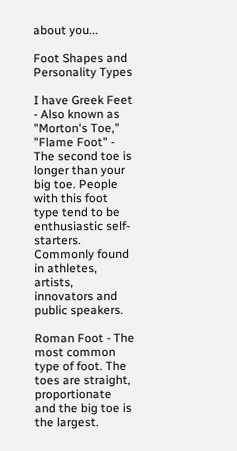about you...

Foot Shapes and Personality Types

I have Greek Feet - Also known as "Morton's Toe," "Flame Foot" - The second toe is longer than your big toe. People with this foot type tend to be enthusiastic self-starters. Commonly found in athletes, artists, innovators and public speakers.

Roman Foot - The most common type of foot. The toes are straight, proportionate and the big toe is the largest.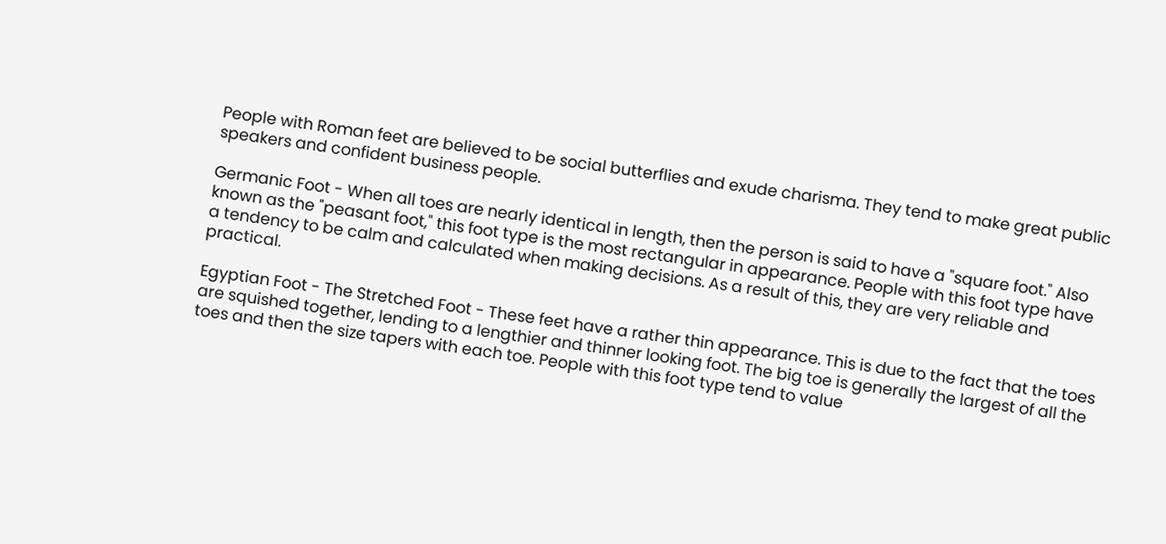People with Roman feet are believed to be social butterflies and exude charisma. They tend to make great public speakers and confident business people.

Germanic Foot - When all toes are nearly identical in length, then the person is said to have a "square foot." Also known as the "peasant foot," this foot type is the most rectangular in appearance. People with this foot type have a tendency to be calm and calculated when making decisions. As a result of this, they are very reliable and practical.

Egyptian Foot - The Stretched Foot - These feet have a rather thin appearance. This is due to the fact that the toes are squished together, lending to a lengthier and thinner looking foot. The big toe is generally the largest of all the toes and then the size tapers with each toe. People with this foot type tend to value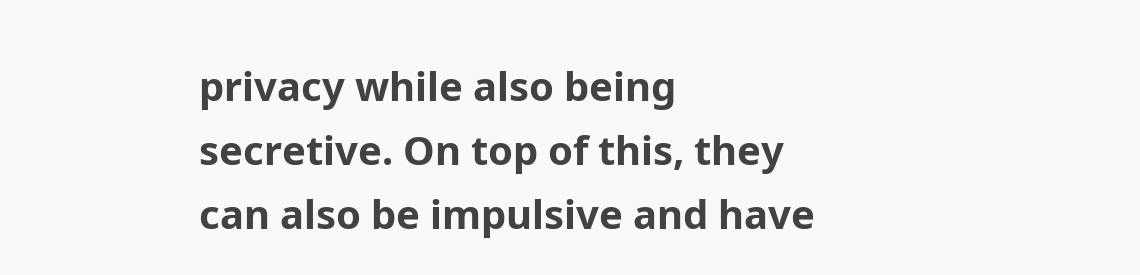privacy while also being secretive. On top of this, they can also be impulsive and have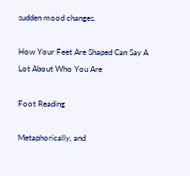sudden mood changes.

How Your Feet Are Shaped Can Say A Lot About Who You Are

Foot Reading

Metaphorically, and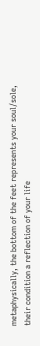metaphysically, the bottom of the feet represents your soul/sole, their condition a reflection of your life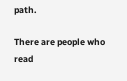path.

There are people who read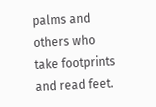palms and others who take footprints and read feet.